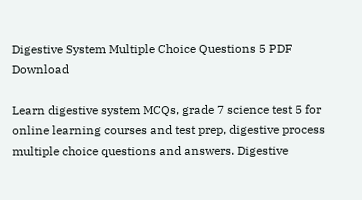Digestive System Multiple Choice Questions 5 PDF Download

Learn digestive system MCQs, grade 7 science test 5 for online learning courses and test prep, digestive process multiple choice questions and answers. Digestive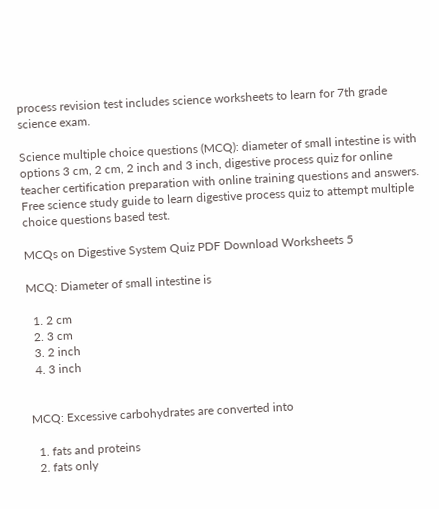process revision test includes science worksheets to learn for 7th grade science exam.

Science multiple choice questions (MCQ): diameter of small intestine is with options 3 cm, 2 cm, 2 inch and 3 inch, digestive process quiz for online teacher certification preparation with online training questions and answers. Free science study guide to learn digestive process quiz to attempt multiple choice questions based test.

MCQs on Digestive System Quiz PDF Download Worksheets 5

MCQ: Diameter of small intestine is

  1. 2 cm
  2. 3 cm
  3. 2 inch
  4. 3 inch


MCQ: Excessive carbohydrates are converted into

  1. fats and proteins
  2. fats only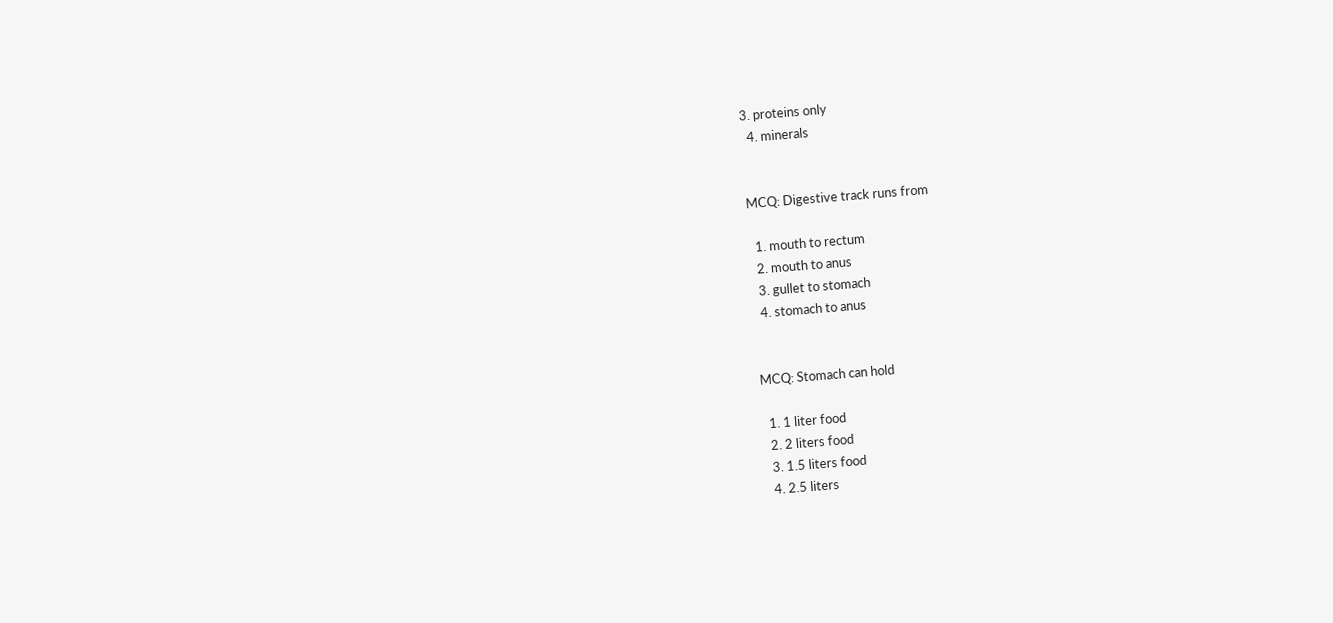3. proteins only
  4. minerals


MCQ: Digestive track runs from

  1. mouth to rectum
  2. mouth to anus
  3. gullet to stomach
  4. stomach to anus


MCQ: Stomach can hold

  1. 1 liter food
  2. 2 liters food
  3. 1.5 liters food
  4. 2.5 liters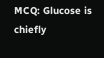MCQ: Glucose is chiefly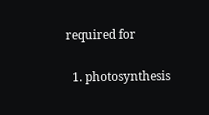required for

  1. photosynthesis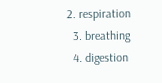2. respiration
  3. breathing
  4. digestion